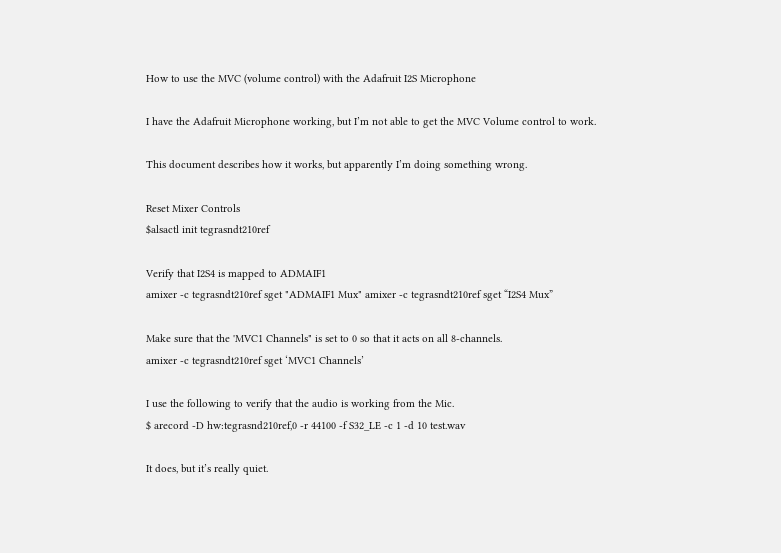How to use the MVC (volume control) with the Adafruit I2S Microphone

I have the Adafruit Microphone working, but I’m not able to get the MVC Volume control to work.

This document describes how it works, but apparently I’m doing something wrong.

Reset Mixer Controls
$alsactl init tegrasndt210ref

Verify that I2S4 is mapped to ADMAIF1
amixer -c tegrasndt210ref sget "ADMAIF1 Mux" amixer -c tegrasndt210ref sget “I2S4 Mux”

Make sure that the 'MVC1 Channels" is set to 0 so that it acts on all 8-channels.
amixer -c tegrasndt210ref sget ‘MVC1 Channels’

I use the following to verify that the audio is working from the Mic.
$ arecord -D hw:tegrasnd210ref,0 -r 44100 -f S32_LE -c 1 -d 10 test.wav

It does, but it’s really quiet.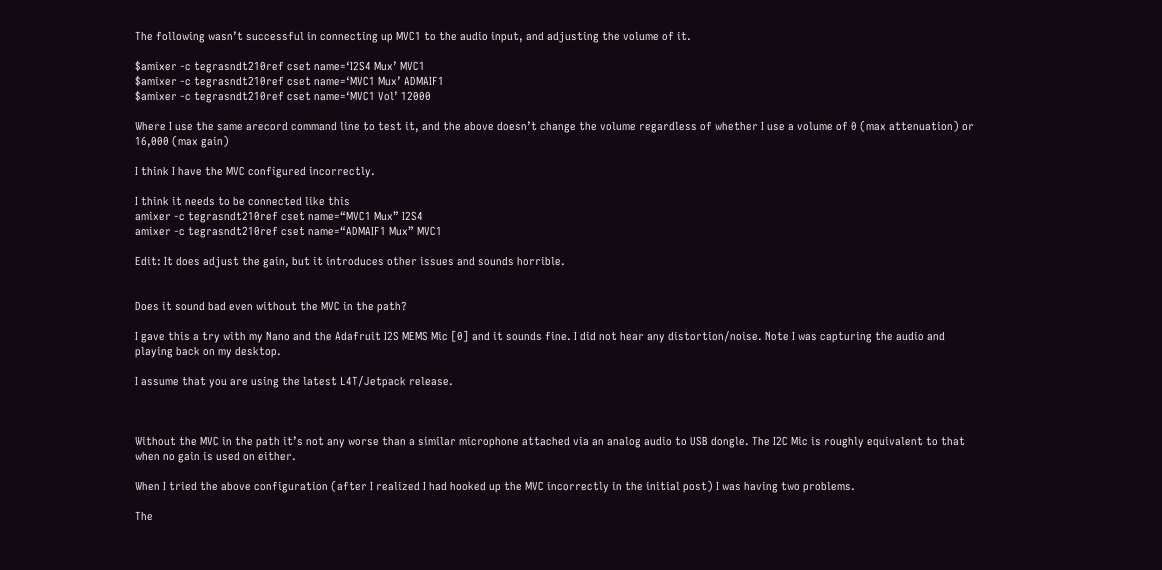The following wasn’t successful in connecting up MVC1 to the audio input, and adjusting the volume of it.

$amixer -c tegrasndt210ref cset name=‘I2S4 Mux’ MVC1
$amixer -c tegrasndt210ref cset name=‘MVC1 Mux’ ADMAIF1
$amixer -c tegrasndt210ref cset name=‘MVC1 Vol’ 12000

Where I use the same arecord command line to test it, and the above doesn’t change the volume regardless of whether I use a volume of 0 (max attenuation) or 16,000 (max gain)

I think I have the MVC configured incorrectly.

I think it needs to be connected like this
amixer -c tegrasndt210ref cset name=“MVC1 Mux” I2S4
amixer -c tegrasndt210ref cset name=“ADMAIF1 Mux” MVC1

Edit: It does adjust the gain, but it introduces other issues and sounds horrible.


Does it sound bad even without the MVC in the path?

I gave this a try with my Nano and the Adafruit I2S MEMS Mic [0] and it sounds fine. I did not hear any distortion/noise. Note I was capturing the audio and playing back on my desktop.

I assume that you are using the latest L4T/Jetpack release.



Without the MVC in the path it’s not any worse than a similar microphone attached via an analog audio to USB dongle. The I2C Mic is roughly equivalent to that when no gain is used on either.

When I tried the above configuration (after I realized I had hooked up the MVC incorrectly in the initial post) I was having two problems.

The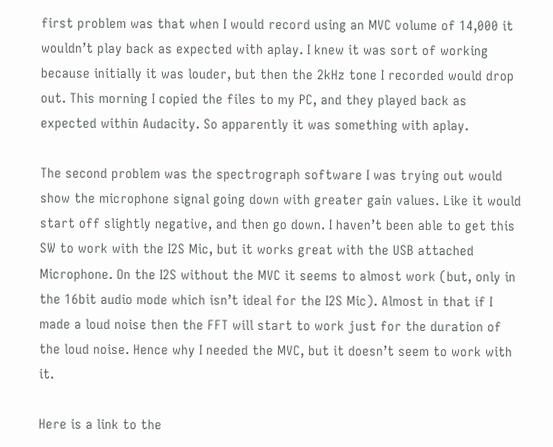first problem was that when I would record using an MVC volume of 14,000 it wouldn’t play back as expected with aplay. I knew it was sort of working because initially it was louder, but then the 2kHz tone I recorded would drop out. This morning I copied the files to my PC, and they played back as expected within Audacity. So apparently it was something with aplay.

The second problem was the spectrograph software I was trying out would show the microphone signal going down with greater gain values. Like it would start off slightly negative, and then go down. I haven’t been able to get this SW to work with the I2S Mic, but it works great with the USB attached Microphone. On the I2S without the MVC it seems to almost work (but, only in the 16bit audio mode which isn’t ideal for the I2S Mic). Almost in that if I made a loud noise then the FFT will start to work just for the duration of the loud noise. Hence why I needed the MVC, but it doesn’t seem to work with it.

Here is a link to the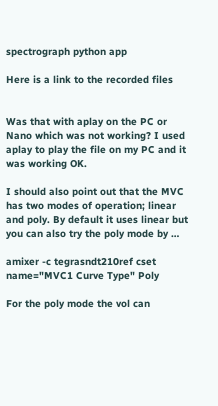spectrograph python app

Here is a link to the recorded files


Was that with aplay on the PC or Nano which was not working? I used aplay to play the file on my PC and it was working OK.

I should also point out that the MVC has two modes of operation; linear and poly. By default it uses linear but you can also try the poly mode by …

amixer -c tegrasndt210ref cset name="MVC1 Curve Type" Poly

For the poly mode the vol can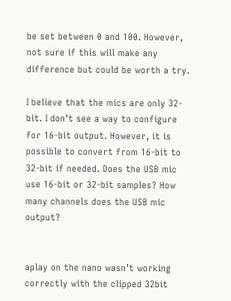be set between 0 and 100. However, not sure if this will make any difference but could be worth a try.

I believe that the mics are only 32-bit. I don’t see a way to configure for 16-bit output. However, it is possible to convert from 16-bit to 32-bit if needed. Does the USB mic use 16-bit or 32-bit samples? How many channels does the USB mic output?


aplay on the nano wasn’t working correctly with the clipped 32bit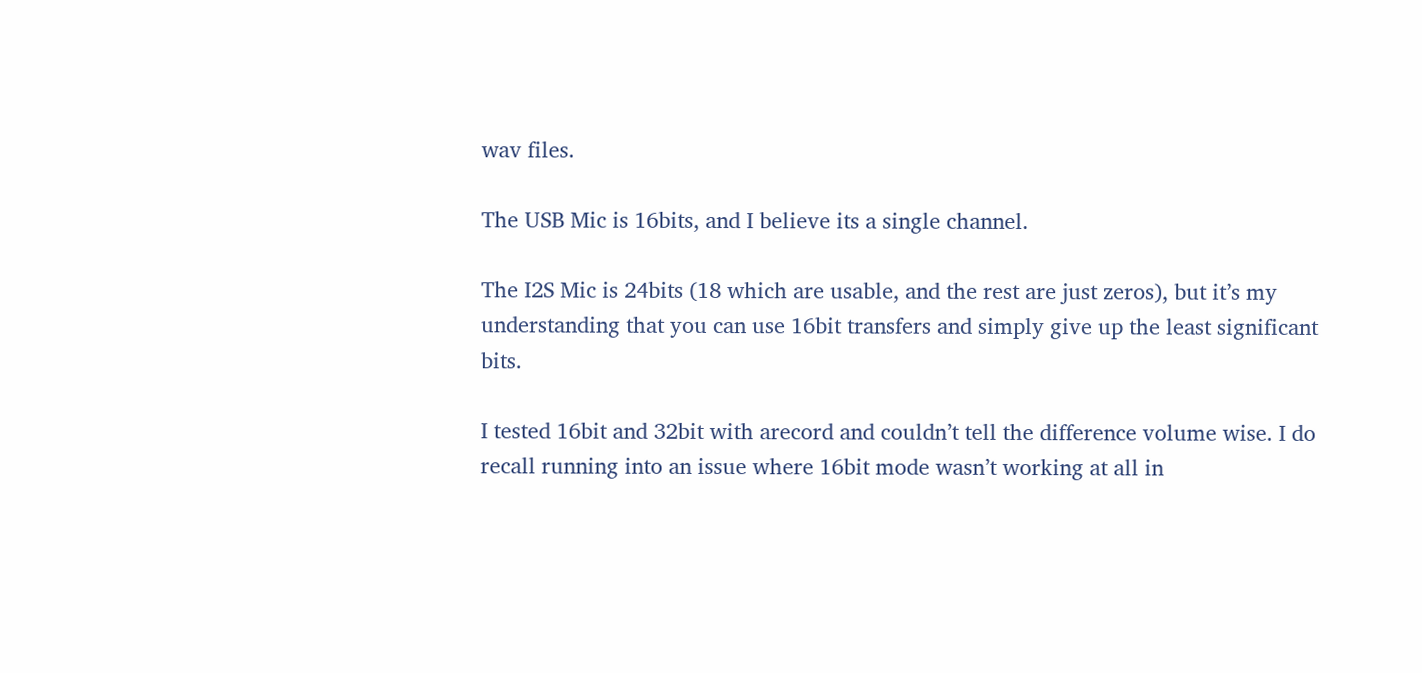wav files.

The USB Mic is 16bits, and I believe its a single channel.

The I2S Mic is 24bits (18 which are usable, and the rest are just zeros), but it’s my understanding that you can use 16bit transfers and simply give up the least significant bits.

I tested 16bit and 32bit with arecord and couldn’t tell the difference volume wise. I do recall running into an issue where 16bit mode wasn’t working at all in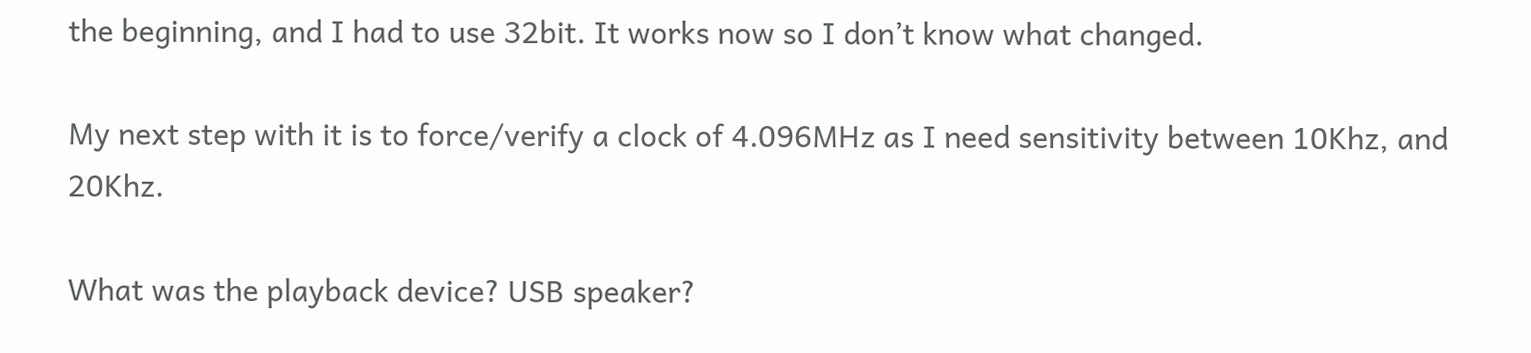the beginning, and I had to use 32bit. It works now so I don’t know what changed.

My next step with it is to force/verify a clock of 4.096MHz as I need sensitivity between 10Khz, and 20Khz.

What was the playback device? USB speaker?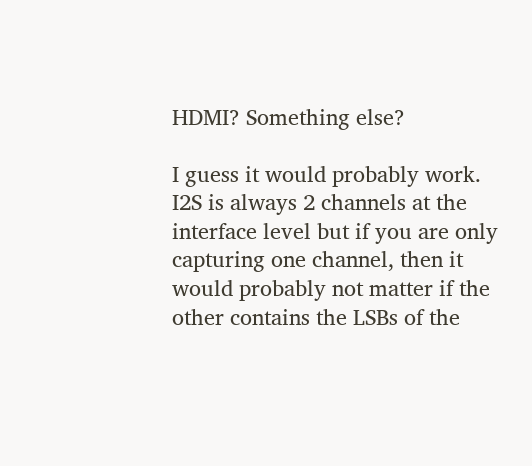HDMI? Something else?

I guess it would probably work. I2S is always 2 channels at the interface level but if you are only capturing one channel, then it would probably not matter if the other contains the LSBs of the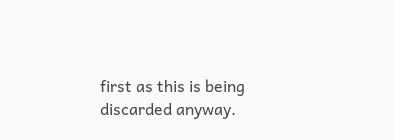first as this is being discarded anyway.